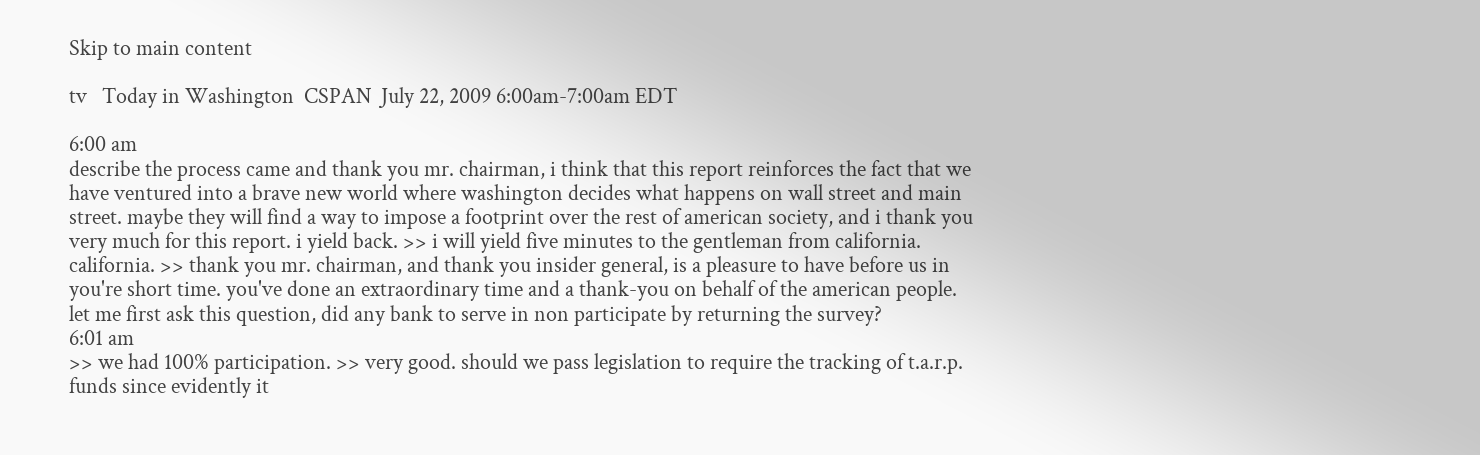Skip to main content

tv   Today in Washington  CSPAN  July 22, 2009 6:00am-7:00am EDT

6:00 am
describe the process came and thank you mr. chairman, i think that this report reinforces the fact that we have ventured into a brave new world where washington decides what happens on wall street and main street. maybe they will find a way to impose a footprint over the rest of american society, and i thank you very much for this report. i yield back. >> i will yield five minutes to the gentleman from california. california. >> thank you mr. chairman, and thank you insider general, is a pleasure to have before us in you're short time. you've done an extraordinary time and a thank-you on behalf of the american people. let me first ask this question, did any bank to serve in non participate by returning the survey?
6:01 am
>> we had 100% participation. >> very good. should we pass legislation to require the tracking of t.a.r.p. funds since evidently it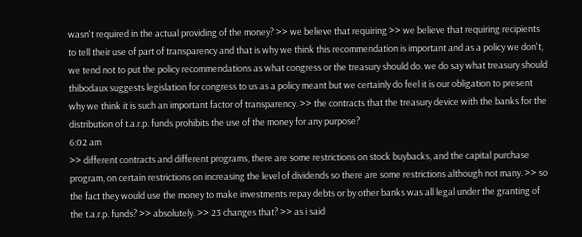wasn't required in the actual providing of the money? >> we believe that requiring >> we believe that requiring recipients to tell their use of part of transparency and that is why we think this recommendation is important and as a policy we don't, we tend not to put the policy recommendations as what congress or the treasury should do. we do say what treasury should thibodaux suggests legislation for congress to us as a policy meant but we certainly do feel it is our obligation to present why we think it is such an important factor of transparency. >> the contracts that the treasury device with the banks for the distribution of t.a.r.p. funds prohibits the use of the money for any purpose?
6:02 am
>> different contracts and different programs, there are some restrictions on stock buybacks, and the capital purchase program, on certain restrictions on increasing the level of dividends so there are some restrictions although not many. >> so the fact they would use the money to make investments repay debts or by other banks was all legal under the granting of the t.a.r.p. funds? >> absolutely. >> 23 changes that? >> as i said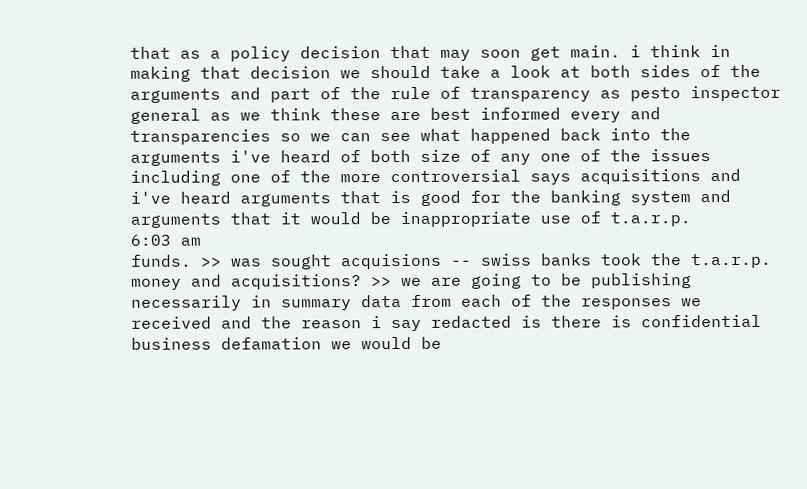that as a policy decision that may soon get main. i think in making that decision we should take a look at both sides of the arguments and part of the rule of transparency as pesto inspector general as we think these are best informed every and transparencies so we can see what happened back into the arguments i've heard of both size of any one of the issues including one of the more controversial says acquisitions and i've heard arguments that is good for the banking system and arguments that it would be inappropriate use of t.a.r.p.
6:03 am
funds. >> was sought acquisions -- swiss banks took the t.a.r.p. money and acquisitions? >> we are going to be publishing necessarily in summary data from each of the responses we received and the reason i say redacted is there is confidential business defamation we would be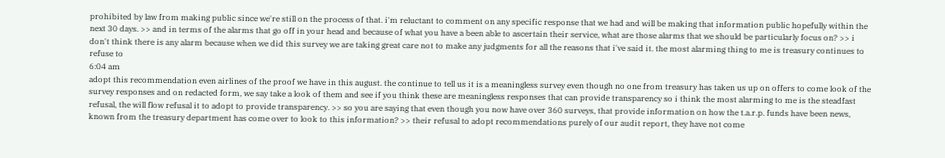prohibited by law from making public since we're still on the process of that. i'm reluctant to comment on any specific response that we had and will be making that information public hopefully within the next 30 days. >> and in terms of the alarms that go off in your head and because of what you have a been able to ascertain their service, what are those alarms that we should be particularly focus on? >> i don't think there is any alarm because when we did this survey we are taking great care not to make any judgments for all the reasons that i've said it. the most alarming thing to me is treasury continues to refuse to
6:04 am
adopt this recommendation even airlines of the proof we have in this august. the continue to tell us it is a meaningless survey even though no one from treasury has taken us up on offers to come look of the survey responses and on redacted form, we say take a look of them and see if you think these are meaningless responses that can provide transparency so i think the most alarming to me is the steadfast refusal, the will flow refusal it to adopt to provide transparency. >> so you are saying that even though you now have over 360 surveys, that provide information on how the t.a.r.p. funds have been news, known from the treasury department has come over to look to this information? >> their refusal to adopt recommendations purely of our audit report, they have not come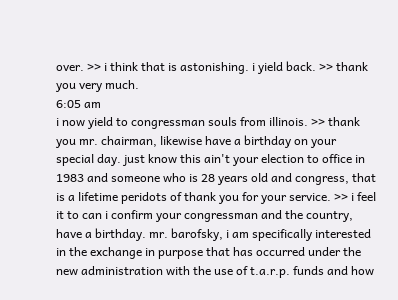over. >> i think that is astonishing. i yield back. >> thank you very much.
6:05 am
i now yield to congressman souls from illinois. >> thank you mr. chairman, likewise have a birthday on your special day. just know this ain't your election to office in 1983 and someone who is 28 years old and congress, that is a lifetime peridots of thank you for your service. >> i feel it to can i confirm your congressman and the country, have a birthday. mr. barofsky, i am specifically interested in the exchange in purpose that has occurred under the new administration with the use of t.a.r.p. funds and how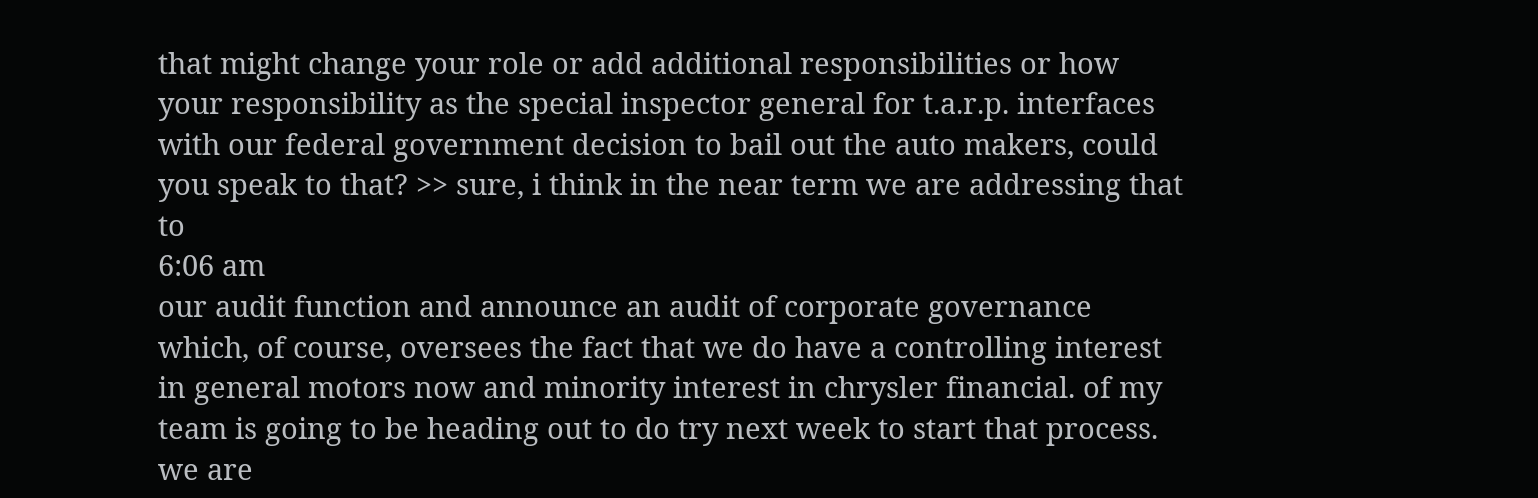that might change your role or add additional responsibilities or how your responsibility as the special inspector general for t.a.r.p. interfaces with our federal government decision to bail out the auto makers, could you speak to that? >> sure, i think in the near term we are addressing that to
6:06 am
our audit function and announce an audit of corporate governance which, of course, oversees the fact that we do have a controlling interest in general motors now and minority interest in chrysler financial. of my team is going to be heading out to do try next week to start that process. we are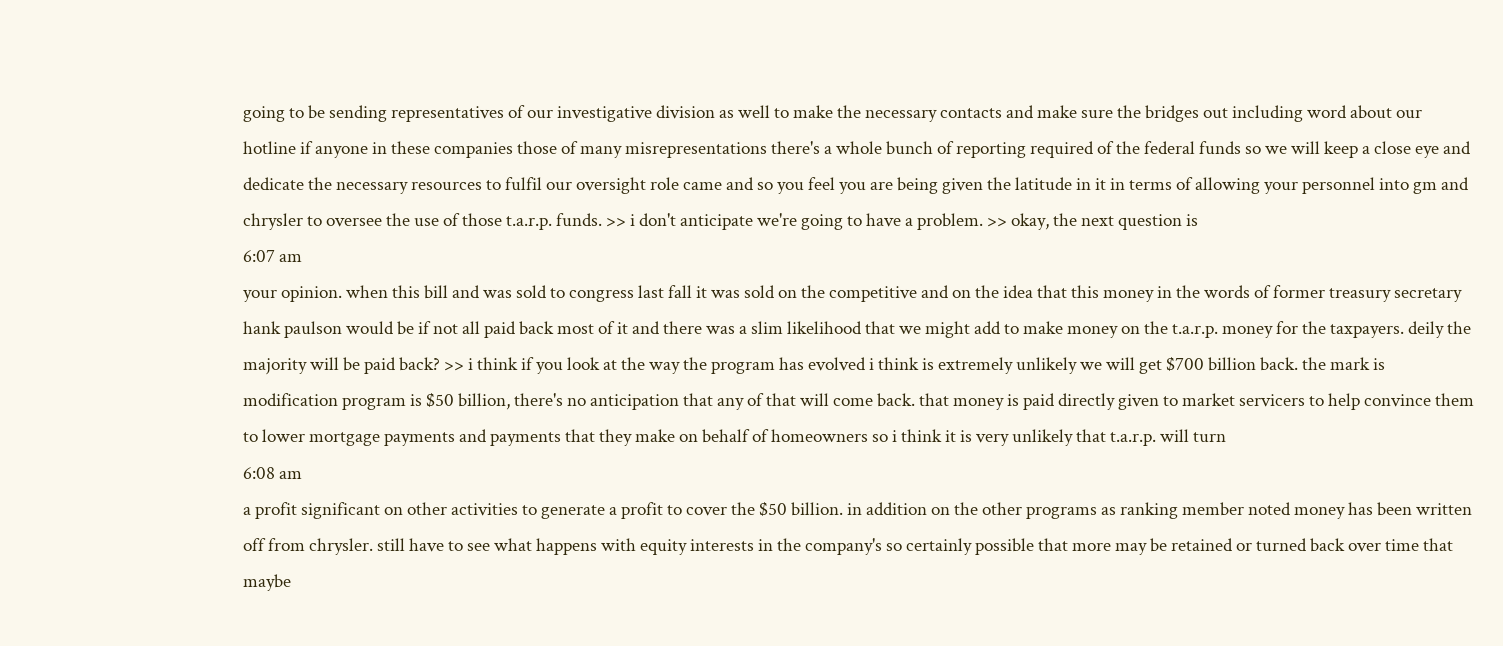going to be sending representatives of our investigative division as well to make the necessary contacts and make sure the bridges out including word about our hotline if anyone in these companies those of many misrepresentations there's a whole bunch of reporting required of the federal funds so we will keep a close eye and dedicate the necessary resources to fulfil our oversight role came and so you feel you are being given the latitude in it in terms of allowing your personnel into gm and chrysler to oversee the use of those t.a.r.p. funds. >> i don't anticipate we're going to have a problem. >> okay, the next question is
6:07 am
your opinion. when this bill and was sold to congress last fall it was sold on the competitive and on the idea that this money in the words of former treasury secretary hank paulson would be if not all paid back most of it and there was a slim likelihood that we might add to make money on the t.a.r.p. money for the taxpayers. deily the majority will be paid back? >> i think if you look at the way the program has evolved i think is extremely unlikely we will get $700 billion back. the mark is modification program is $50 billion, there's no anticipation that any of that will come back. that money is paid directly given to market servicers to help convince them to lower mortgage payments and payments that they make on behalf of homeowners so i think it is very unlikely that t.a.r.p. will turn
6:08 am
a profit significant on other activities to generate a profit to cover the $50 billion. in addition on the other programs as ranking member noted money has been written off from chrysler. still have to see what happens with equity interests in the company's so certainly possible that more may be retained or turned back over time that maybe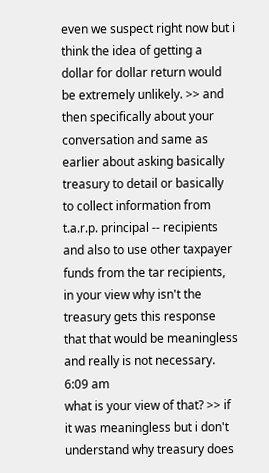even we suspect right now but i think the idea of getting a dollar for dollar return would be extremely unlikely. >> and then specifically about your conversation and same as earlier about asking basically treasury to detail or basically to collect information from t.a.r.p. principal -- recipients and also to use other taxpayer funds from the tar recipients, in your view why isn't the treasury gets this response that that would be meaningless and really is not necessary.
6:09 am
what is your view of that? >> if it was meaningless but i don't understand why treasury does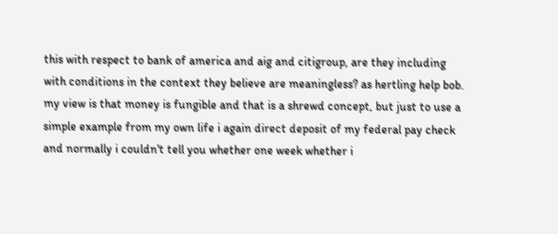this with respect to bank of america and aig and citigroup, are they including with conditions in the context they believe are meaningless? as hertling help bob. my view is that money is fungible and that is a shrewd concept, but just to use a simple example from my own life i again direct deposit of my federal pay check and normally i couldn't tell you whether one week whether i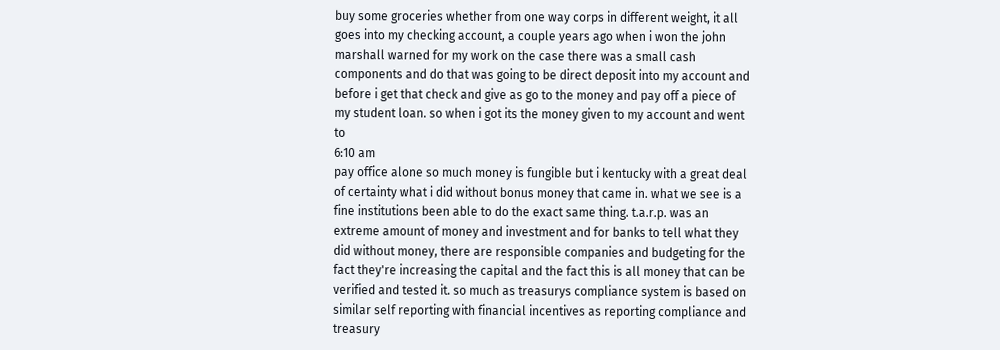buy some groceries whether from one way corps in different weight, it all goes into my checking account, a couple years ago when i won the john marshall warned for my work on the case there was a small cash components and do that was going to be direct deposit into my account and before i get that check and give as go to the money and pay off a piece of my student loan. so when i got its the money given to my account and went to
6:10 am
pay office alone so much money is fungible but i kentucky with a great deal of certainty what i did without bonus money that came in. what we see is a fine institutions been able to do the exact same thing. t.a.r.p. was an extreme amount of money and investment and for banks to tell what they did without money, there are responsible companies and budgeting for the fact they're increasing the capital and the fact this is all money that can be verified and tested it. so much as treasurys compliance system is based on similar self reporting with financial incentives as reporting compliance and treasury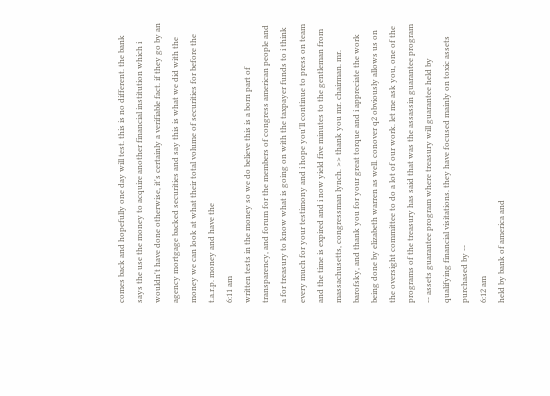comes back and hopefully one day will test. this is no different. the bank says the use the money to acquire another financial institution which i wouldn't have done otherwise, it's certainly a verifiable fact. if they go by an agency mortgage backed securities and say this is what we did with the money we can look at what their total volume of securities for before the t.a.r.p. money and have the
6:11 am
written tests in the money so we do believe this is a born part of transparency, and forum for the members of congress american people and a for treasury to know what is going on with the taxpayer funds to i think every much for your testimony and i hope you'll continue to press on team and the time is expired and i now yield five minutes to the gentleman from massachusetts, congressman lynch. >> thank you mr. chairman. mr. barofsky, and thank you for your great torque and i appreciate the work being done by elizabeth warren as well. conover q2 obviously allows us on the oversight committee to do a lot of our work. let me ask you, one of the programs of the treasury has said that was the assassin guarantee program -- assets guarantee program where treasury will guarantee held by qualifying financial visitations. they have focused mainly on toxic assets purchased by --
6:12 am
held by bank of america and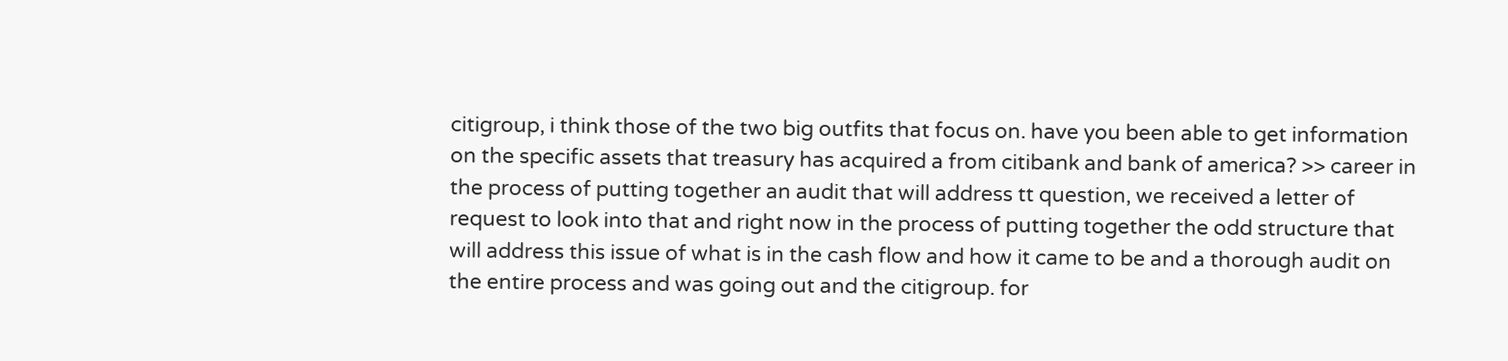citigroup, i think those of the two big outfits that focus on. have you been able to get information on the specific assets that treasury has acquired a from citibank and bank of america? >> career in the process of putting together an audit that will address tt question, we received a letter of request to look into that and right now in the process of putting together the odd structure that will address this issue of what is in the cash flow and how it came to be and a thorough audit on the entire process and was going out and the citigroup. for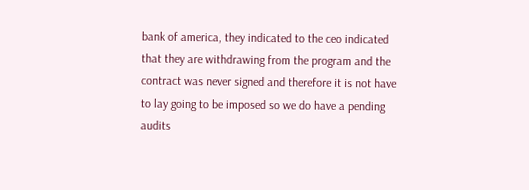bank of america, they indicated to the ceo indicated that they are withdrawing from the program and the contract was never signed and therefore it is not have to lay going to be imposed so we do have a pending audits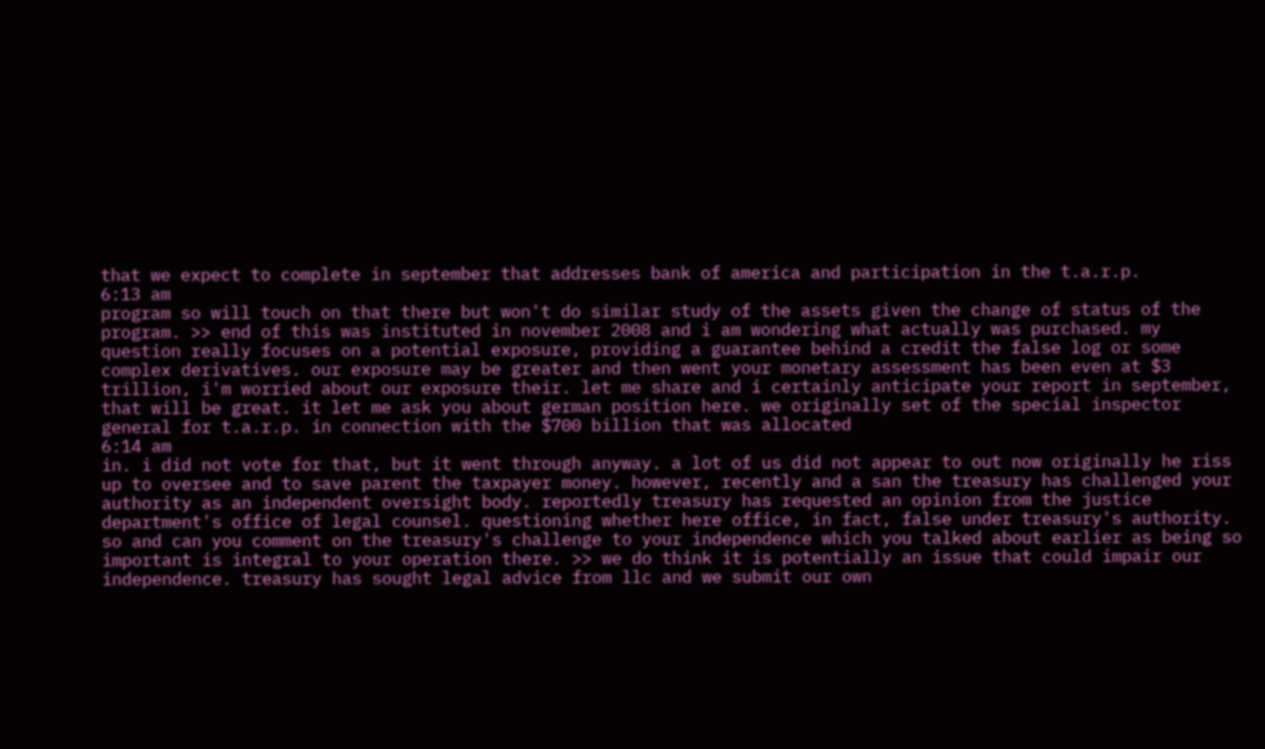that we expect to complete in september that addresses bank of america and participation in the t.a.r.p.
6:13 am
program so will touch on that there but won't do similar study of the assets given the change of status of the program. >> end of this was instituted in november 2008 and i am wondering what actually was purchased. my question really focuses on a potential exposure, providing a guarantee behind a credit the false log or some complex derivatives. our exposure may be greater and then went your monetary assessment has been even at $3 trillion, i'm worried about our exposure their. let me share and i certainly anticipate your report in september, that will be great. it let me ask you about german position here. we originally set of the special inspector general for t.a.r.p. in connection with the $700 billion that was allocated
6:14 am
in. i did not vote for that, but it went through anyway. a lot of us did not appear to out now originally he riss up to oversee and to save parent the taxpayer money. however, recently and a san the treasury has challenged your authority as an independent oversight body. reportedly treasury has requested an opinion from the justice department's office of legal counsel. questioning whether here office, in fact, false under treasury's authority. so and can you comment on the treasury's challenge to your independence which you talked about earlier as being so important is integral to your operation there. >> we do think it is potentially an issue that could impair our independence. treasury has sought legal advice from llc and we submit our own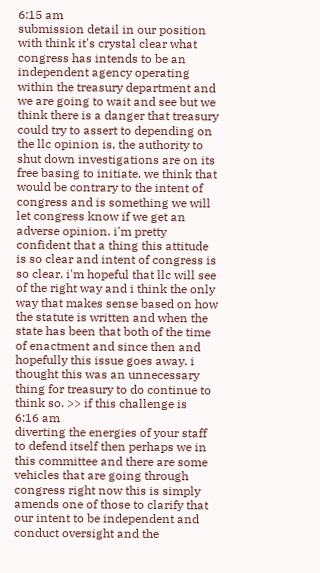6:15 am
submission detail in our position with think it's crystal clear what congress has intends to be an independent agency operating within the treasury department and we are going to wait and see but we think there is a danger that treasury could try to assert to depending on the llc opinion is, the authority to shut down investigations are on its free basing to initiate. we think that would be contrary to the intent of congress and is something we will let congress know if we get an adverse opinion. i'm pretty confident that a thing this attitude is so clear and intent of congress is so clear. i'm hopeful that llc will see of the right way and i think the only way that makes sense based on how the statute is written and when the state has been that both of the time of enactment and since then and hopefully this issue goes away. i thought this was an unnecessary thing for treasury to do continue to think so. >> if this challenge is
6:16 am
diverting the energies of your staff to defend itself then perhaps we in this committee and there are some vehicles that are going through congress right now this is simply amends one of those to clarify that our intent to be independent and conduct oversight and the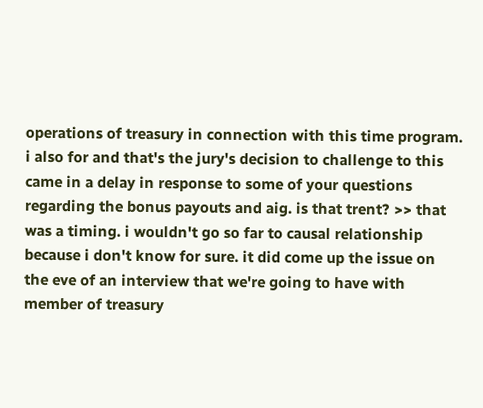operations of treasury in connection with this time program. i also for and that's the jury's decision to challenge to this came in a delay in response to some of your questions regarding the bonus payouts and aig. is that trent? >> that was a timing. i wouldn't go so far to causal relationship because i don't know for sure. it did come up the issue on the eve of an interview that we're going to have with member of treasury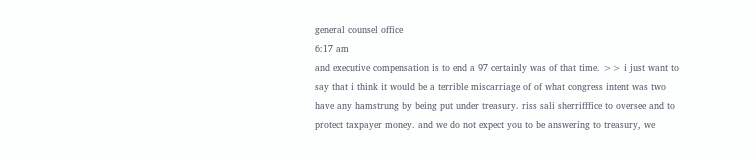general counsel office
6:17 am
and executive compensation is to end a 97 certainly was of that time. >> i just want to say that i think it would be a terrible miscarriage of of what congress intent was two have any hamstrung by being put under treasury. riss sali sherrifffice to oversee and to protect taxpayer money. and we do not expect you to be answering to treasury, we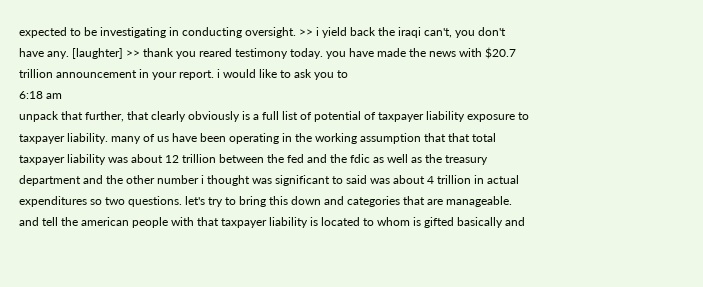expected to be investigating in conducting oversight. >> i yield back the iraqi can't, you don't have any. [laughter] >> thank you reared testimony today. you have made the news with $20.7 trillion announcement in your report. i would like to ask you to
6:18 am
unpack that further, that clearly obviously is a full list of potential of taxpayer liability exposure to taxpayer liability. many of us have been operating in the working assumption that that total taxpayer liability was about 12 trillion between the fed and the fdic as well as the treasury department and the other number i thought was significant to said was about 4 trillion in actual expenditures so two questions. let's try to bring this down and categories that are manageable. and tell the american people with that taxpayer liability is located to whom is gifted basically and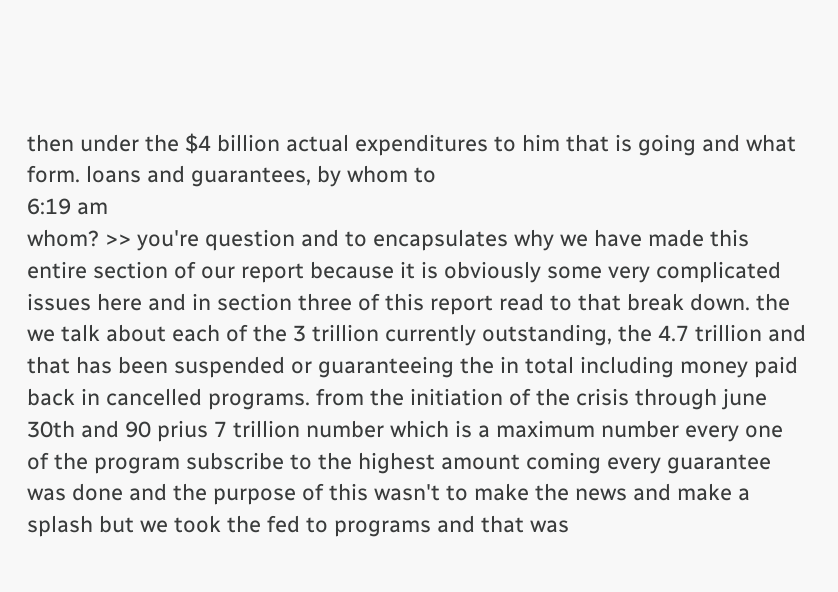then under the $4 billion actual expenditures to him that is going and what form. loans and guarantees, by whom to
6:19 am
whom? >> you're question and to encapsulates why we have made this entire section of our report because it is obviously some very complicated issues here and in section three of this report read to that break down. the we talk about each of the 3 trillion currently outstanding, the 4.7 trillion and that has been suspended or guaranteeing the in total including money paid back in cancelled programs. from the initiation of the crisis through june 30th and 90 prius 7 trillion number which is a maximum number every one of the program subscribe to the highest amount coming every guarantee was done and the purpose of this wasn't to make the news and make a splash but we took the fed to programs and that was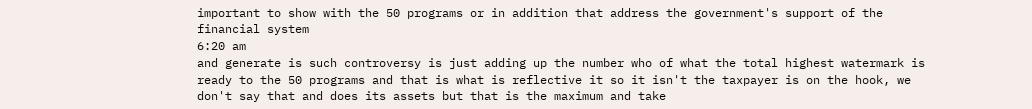important to show with the 50 programs or in addition that address the government's support of the financial system
6:20 am
and generate is such controversy is just adding up the number who of what the total highest watermark is ready to the 50 programs and that is what is reflective it so it isn't the taxpayer is on the hook, we don't say that and does its assets but that is the maximum and take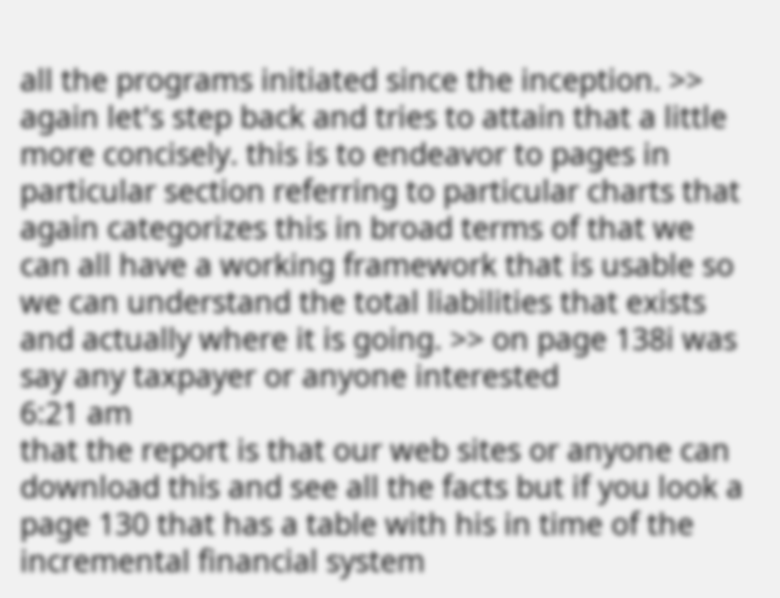all the programs initiated since the inception. >> again let's step back and tries to attain that a little more concisely. this is to endeavor to pages in particular section referring to particular charts that again categorizes this in broad terms of that we can all have a working framework that is usable so we can understand the total liabilities that exists and actually where it is going. >> on page 138i was say any taxpayer or anyone interested
6:21 am
that the report is that our web sites or anyone can download this and see all the facts but if you look a page 130 that has a table with his in time of the incremental financial system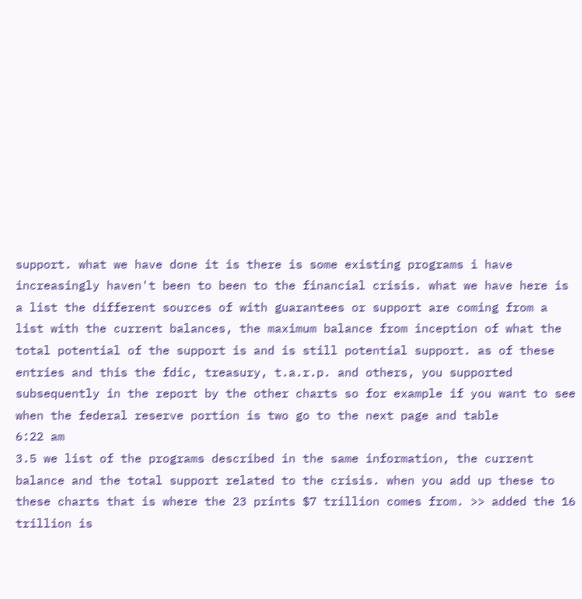support. what we have done it is there is some existing programs i have increasingly haven't been to been to the financial crisis. what we have here is a list the different sources of with guarantees or support are coming from a list with the current balances, the maximum balance from inception of what the total potential of the support is and is still potential support. as of these entries and this the fdic, treasury, t.a.r.p. and others, you supported subsequently in the report by the other charts so for example if you want to see when the federal reserve portion is two go to the next page and table
6:22 am
3.5 we list of the programs described in the same information, the current balance and the total support related to the crisis. when you add up these to these charts that is where the 23 prints $7 trillion comes from. >> added the 16 trillion is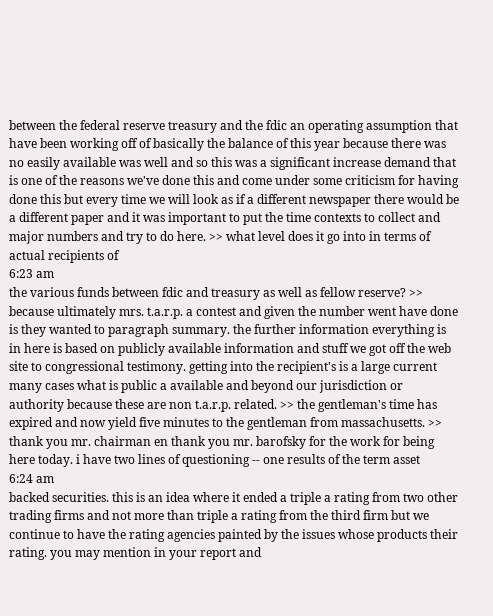between the federal reserve treasury and the fdic an operating assumption that have been working off of basically the balance of this year because there was no easily available was well and so this was a significant increase demand that is one of the reasons we've done this and come under some criticism for having done this but every time we will look as if a different newspaper there would be a different paper and it was important to put the time contexts to collect and major numbers and try to do here. >> what level does it go into in terms of actual recipients of
6:23 am
the various funds between fdic and treasury as well as fellow reserve? >> because ultimately mrs. t.a.r.p. a contest and given the number went have done is they wanted to paragraph summary. the further information everything is in here is based on publicly available information and stuff we got off the web site to congressional testimony. getting into the recipient's is a large current many cases what is public a available and beyond our jurisdiction or authority because these are non t.a.r.p. related. >> the gentleman's time has expired and now yield five minutes to the gentleman from massachusetts. >> thank you mr. chairman en thank you mr. barofsky for the work for being here today. i have two lines of questioning -- one results of the term asset
6:24 am
backed securities. this is an idea where it ended a triple a rating from two other trading firms and not more than triple a rating from the third firm but we continue to have the rating agencies painted by the issues whose products their rating. you may mention in your report and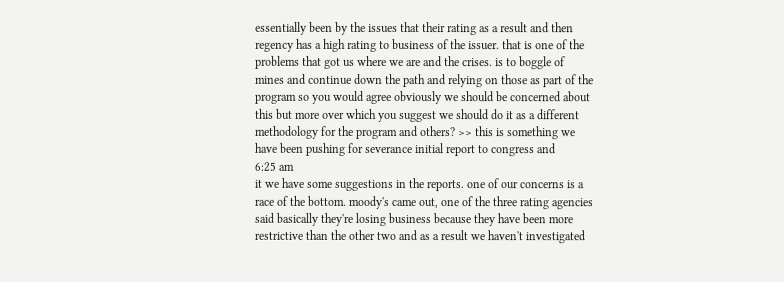essentially been by the issues that their rating as a result and then regency has a high rating to business of the issuer. that is one of the problems that got us where we are and the crises. is to boggle of mines and continue down the path and relying on those as part of the program so you would agree obviously we should be concerned about this but more over which you suggest we should do it as a different methodology for the program and others? >> this is something we have been pushing for severance initial report to congress and
6:25 am
it we have some suggestions in the reports. one of our concerns is a race of the bottom. moody's came out, one of the three rating agencies said basically they're losing business because they have been more restrictive than the other two and as a result we haven't investigated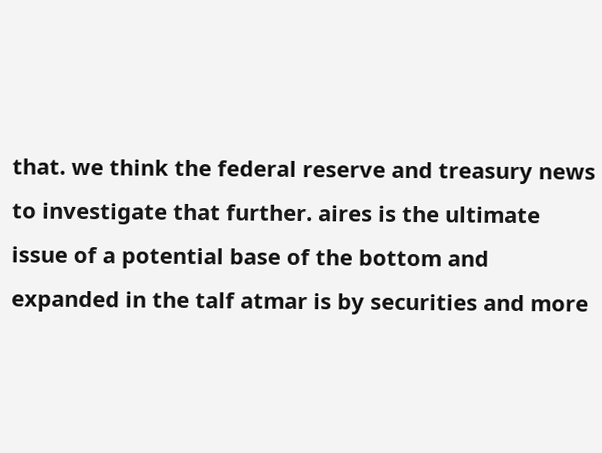that. we think the federal reserve and treasury news to investigate that further. aires is the ultimate issue of a potential base of the bottom and expanded in the talf atmar is by securities and more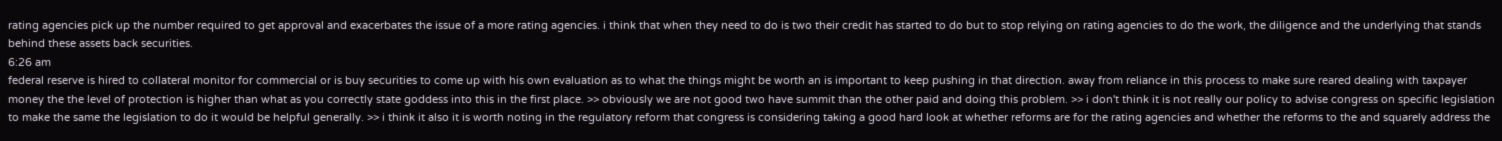rating agencies pick up the number required to get approval and exacerbates the issue of a more rating agencies. i think that when they need to do is two their credit has started to do but to stop relying on rating agencies to do the work, the diligence and the underlying that stands behind these assets back securities.
6:26 am
federal reserve is hired to collateral monitor for commercial or is buy securities to come up with his own evaluation as to what the things might be worth an is important to keep pushing in that direction. away from reliance in this process to make sure reared dealing with taxpayer money the the level of protection is higher than what as you correctly state goddess into this in the first place. >> obviously we are not good two have summit than the other paid and doing this problem. >> i don't think it is not really our policy to advise congress on specific legislation to make the same the legislation to do it would be helpful generally. >> i think it also it is worth noting in the regulatory reform that congress is considering taking a good hard look at whether reforms are for the rating agencies and whether the reforms to the and squarely address the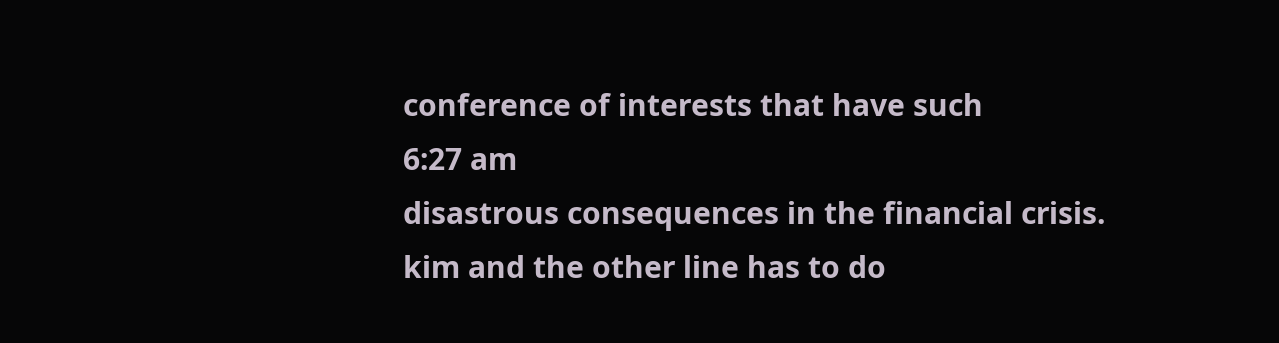conference of interests that have such
6:27 am
disastrous consequences in the financial crisis. kim and the other line has to do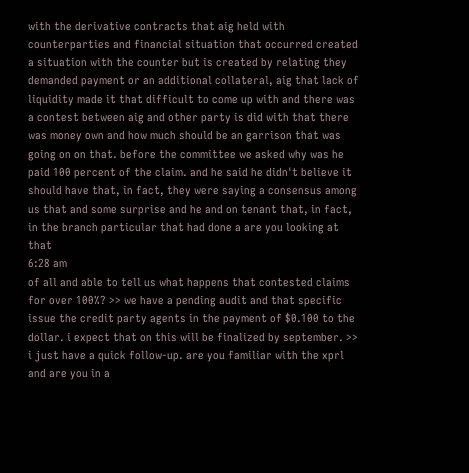with the derivative contracts that aig held with counterparties and financial situation that occurred created a situation with the counter but is created by relating they demanded payment or an additional collateral, aig that lack of liquidity made it that difficult to come up with and there was a contest between aig and other party is did with that there was money own and how much should be an garrison that was going on on that. before the committee we asked why was he paid 100 percent of the claim. and he said he didn't believe it should have that, in fact, they were saying a consensus among us that and some surprise and he and on tenant that, in fact, in the branch particular that had done a are you looking at that
6:28 am
of all and able to tell us what happens that contested claims for over 100%? >> we have a pending audit and that specific issue the credit party agents in the payment of $0.100 to the dollar. i expect that on this will be finalized by september. >> i just have a quick follow-up. are you familiar with the xprl and are you in a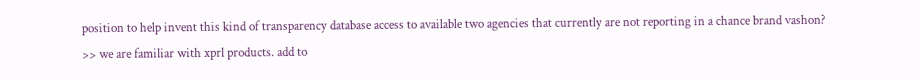position to help invent this kind of transparency database access to available two agencies that currently are not reporting in a chance brand vashon? >> we are familiar with xprl products. add to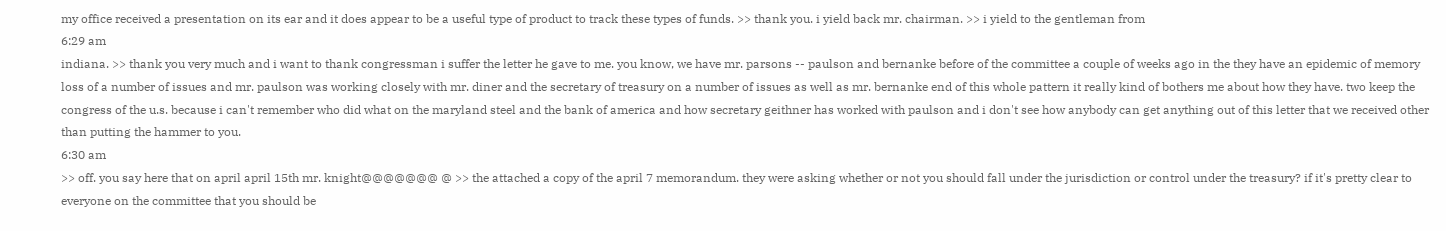my office received a presentation on its ear and it does appear to be a useful type of product to track these types of funds. >> thank you. i yield back mr. chairman. >> i yield to the gentleman from
6:29 am
indiana. >> thank you very much and i want to thank congressman i suffer the letter he gave to me. you know, we have mr. parsons -- paulson and bernanke before of the committee a couple of weeks ago in the they have an epidemic of memory loss of a number of issues and mr. paulson was working closely with mr. diner and the secretary of treasury on a number of issues as well as mr. bernanke end of this whole pattern it really kind of bothers me about how they have. two keep the congress of the u.s. because i can't remember who did what on the maryland steel and the bank of america and how secretary geithner has worked with paulson and i don't see how anybody can get anything out of this letter that we received other than putting the hammer to you.
6:30 am
>> off. you say here that on april april 15th mr. knight@@@@@@@ @ >> the attached a copy of the april 7 memorandum. they were asking whether or not you should fall under the jurisdiction or control under the treasury? if it's pretty clear to everyone on the committee that you should be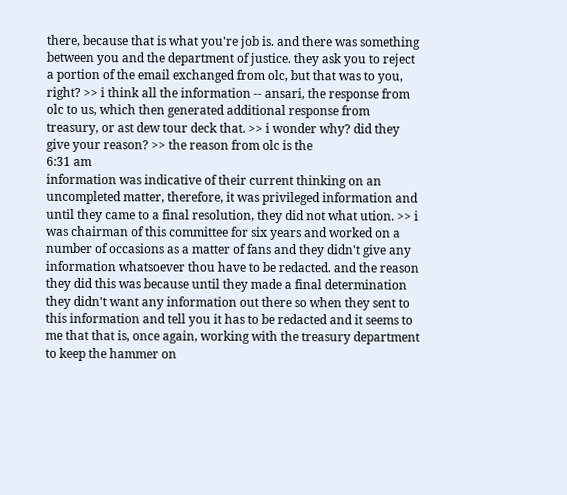there, because that is what you're job is. and there was something between you and the department of justice. they ask you to reject a portion of the email exchanged from olc, but that was to you, right? >> i think all the information -- ansari, the response from olc to us, which then generated additional response from treasury, or ast dew tour deck that. >> i wonder why? did they give your reason? >> the reason from olc is the
6:31 am
information was indicative of their current thinking on an uncompleted matter, therefore, it was privileged information and until they came to a final resolution, they did not what ution. >> i was chairman of this committee for six years and worked on a number of occasions as a matter of fans and they didn't give any information whatsoever thou have to be redacted. and the reason they did this was because until they made a final determination they didn't want any information out there so when they sent to this information and tell you it has to be redacted and it seems to me that that is, once again, working with the treasury department to keep the hammer on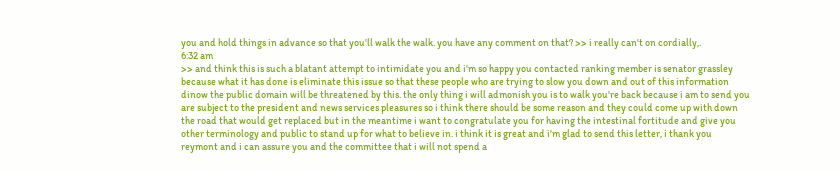you and hold things in advance so that you'll walk the walk. you have any comment on that? >> i really can't on cordially,.
6:32 am
>> and think this is such a blatant attempt to intimidate you and i'm so happy you contacted ranking member is senator grassley because what it has done is eliminate this issue so that these people who are trying to slow you down and out of this information dinow the public domain will be threatened by this. the only thing i will admonish you is to walk you're back because i am to send you are subject to the president and news services pleasures so i think there should be some reason and they could come up with down the road that would get replaced but in the meantime i want to congratulate you for having the intestinal fortitude and give you other terminology and public to stand up for what to believe in. i think it is great and i'm glad to send this letter, i thank you reymont and i can assure you and the committee that i will not spend a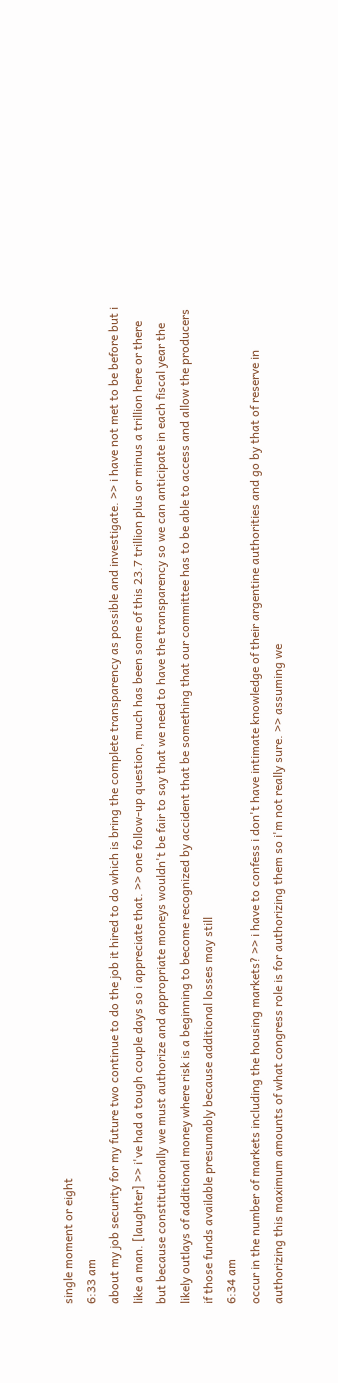single moment or eight
6:33 am
about my job security for my future two continue to do the job it hired to do which is bring the complete transparency as possible and investigate. >> i have not met to be before but i like a man. [laughter] >> i've had a tough couple days so i appreciate that. >> one follow-up question, much has been some of this 23.7 trillion plus or minus a trillion here or there but because constitutionally we must authorize and appropriate moneys wouldn't be fair to say that we need to have the transparency so we can anticipate in each fiscal year the likely outlays of additional money where risk is a beginning to become recognized by accident that be something that our committee has to be able to access and allow the producers if those funds available presumably because additional losses may still
6:34 am
occur in the number of markets including the housing markets? >> i have to confess i don't have intimate knowledge of their argentine authorities and go by that of reserve in authorizing this maximum amounts of what congress role is for authorizing them so i'm not really sure. >> assuming we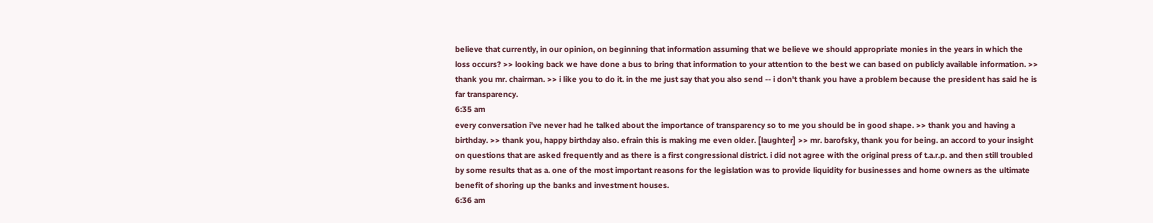believe that currently, in our opinion, on beginning that information assuming that we believe we should appropriate monies in the years in which the loss occurs? >> looking back we have done a bus to bring that information to your attention to the best we can based on publicly available information. >> thank you mr. chairman. >> i like you to do it. in the me just say that you also send -- i don't thank you have a problem because the president has said he is far transparency.
6:35 am
every conversation i've never had he talked about the importance of transparency so to me you should be in good shape. >> thank you and having a birthday. >> thank you, happy birthday also. efrain this is making me even older. [laughter] >> mr. barofsky, thank you for being. an accord to your insight on questions that are asked frequently and as there is a first congressional district. i did not agree with the original press of t.a.r.p. and then still troubled by some results that as a. one of the most important reasons for the legislation was to provide liquidity for businesses and home owners as the ultimate benefit of shoring up the banks and investment houses.
6:36 am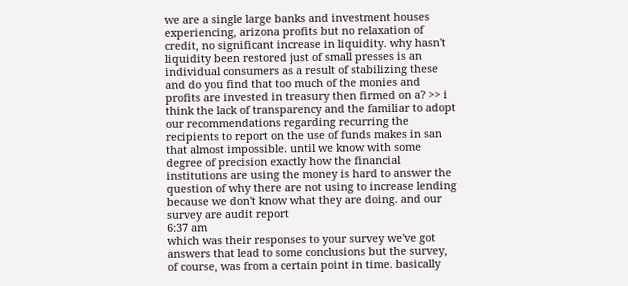we are a single large banks and investment houses experiencing, arizona profits but no relaxation of credit, no significant increase in liquidity. why hasn't liquidity been restored just of small presses is an individual consumers as a result of stabilizing these and do you find that too much of the monies and profits are invested in treasury then firmed on a? >> i think the lack of transparency and the familiar to adopt our recommendations regarding recurring the recipients to report on the use of funds makes in san that almost impossible. until we know with some degree of precision exactly how the financial institutions are using the money is hard to answer the question of why there are not using to increase lending because we don't know what they are doing. and our survey are audit report
6:37 am
which was their responses to your survey we've got answers that lead to some conclusions but the survey, of course, was from a certain point in time. basically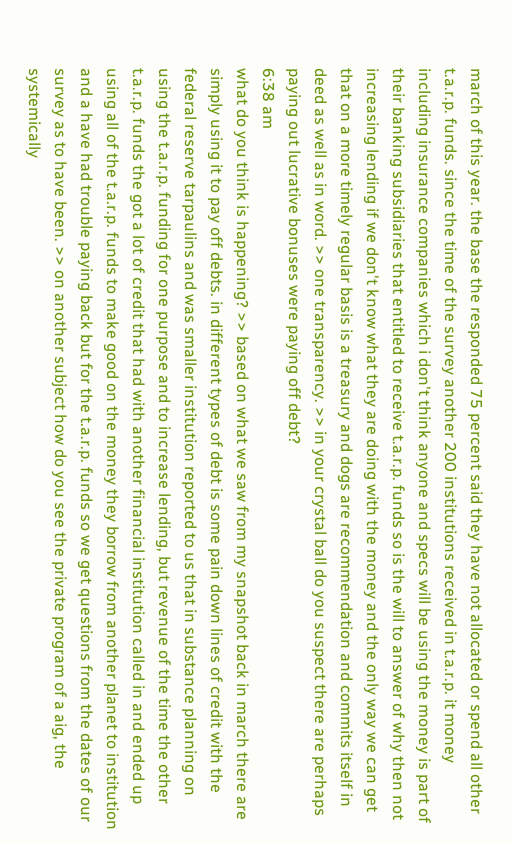march of this year. the base the responded 75 percent said they have not allocated or spend all other t.a.r.p. funds. since the time of the survey another 200 institutions received in t.a.r.p. it money including insurance companies which i don't think anyone and specs will be using the money is part of their banking subsidiaries that entitled to receive t.a.r.p. funds so is the will to answer of why then not increasing lending if we don't know what they are doing with the money and the only way we can get that on a more timely regular basis is a treasury and dogs are recommendation and commits itself in deed as well as in word. >> one transparency. >> in your crystal ball do you suspect there are perhaps paying out lucrative bonuses were paying off debt?
6:38 am
what do you think is happening? >> based on what we saw from my snapshot back in march there are simply using it to pay off debts. in different types of debt is some pain down lines of credit with the federal reserve tarpaulins and was smaller institution reported to us that in substance planning on using the t.a.r.p. funding for one purpose and to increase lending, but revenue of the time the other t.a.r.p. funds the got a lot of credit that had with another financial institution called in and ended up using all of the t.a.r.p. funds to make good on the money they borrow from another planet to institution and a have had trouble paying back but for the t.a.r.p. funds so we get questions from the dates of our survey as to have been. >> on another subject how do you see the private program of a aig, the systemically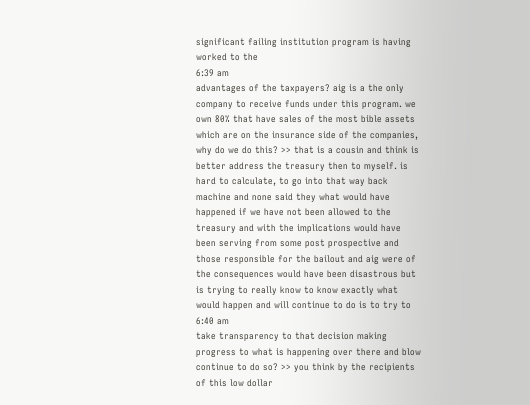significant failing institution program is having worked to the
6:39 am
advantages of the taxpayers? aig is a the only company to receive funds under this program. we own 80% that have sales of the most bible assets which are on the insurance side of the companies, why do we do this? >> that is a cousin and think is better address the treasury then to myself. is hard to calculate, to go into that way back machine and none said they what would have happened if we have not been allowed to the treasury and with the implications would have been serving from some post prospective and those responsible for the bailout and aig were of the consequences would have been disastrous but is trying to really know to know exactly what would happen and will continue to do is to try to
6:40 am
take transparency to that decision making progress to what is happening over there and blow continue to do so? >> you think by the recipients of this low dollar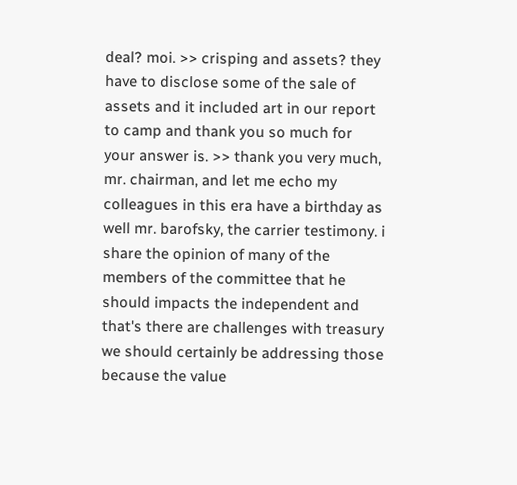deal? moi. >> crisping and assets? they have to disclose some of the sale of assets and it included art in our report to camp and thank you so much for your answer is. >> thank you very much, mr. chairman, and let me echo my colleagues in this era have a birthday as well mr. barofsky, the carrier testimony. i share the opinion of many of the members of the committee that he should impacts the independent and that's there are challenges with treasury we should certainly be addressing those because the value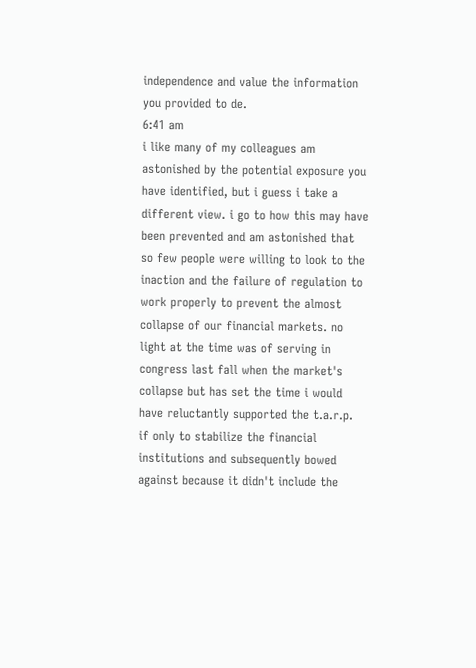independence and value the information you provided to de.
6:41 am
i like many of my colleagues am astonished by the potential exposure you have identified, but i guess i take a different view. i go to how this may have been prevented and am astonished that so few people were willing to look to the inaction and the failure of regulation to work properly to prevent the almost collapse of our financial markets. no light at the time was of serving in congress last fall when the market's collapse but has set the time i would have reluctantly supported the t.a.r.p. if only to stabilize the financial institutions and subsequently bowed against because it didn't include the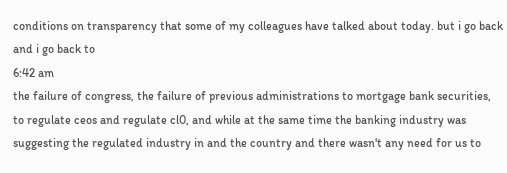conditions on transparency that some of my colleagues have talked about today. but i go back and i go back to
6:42 am
the failure of congress, the failure of previous administrations to mortgage bank securities, to regulate ceos and regulate cl0, and while at the same time the banking industry was suggesting the regulated industry in and the country and there wasn't any need for us to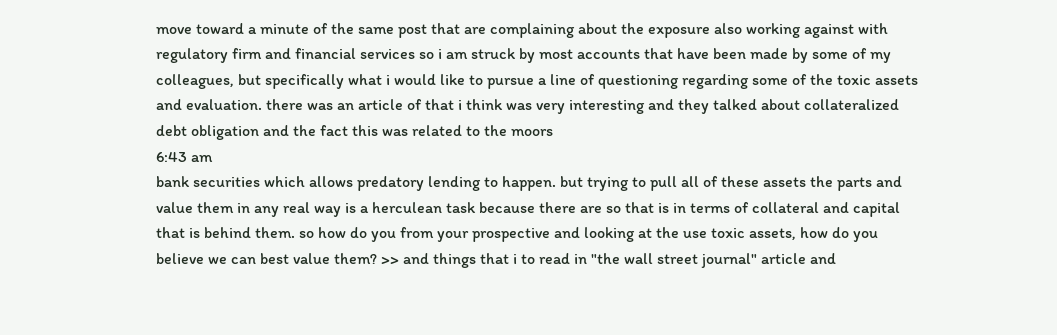move toward a minute of the same post that are complaining about the exposure also working against with regulatory firm and financial services so i am struck by most accounts that have been made by some of my colleagues, but specifically what i would like to pursue a line of questioning regarding some of the toxic assets and evaluation. there was an article of that i think was very interesting and they talked about collateralized debt obligation and the fact this was related to the moors
6:43 am
bank securities which allows predatory lending to happen. but trying to pull all of these assets the parts and value them in any real way is a herculean task because there are so that is in terms of collateral and capital that is behind them. so how do you from your prospective and looking at the use toxic assets, how do you believe we can best value them? >> and things that i to read in "the wall street journal" article and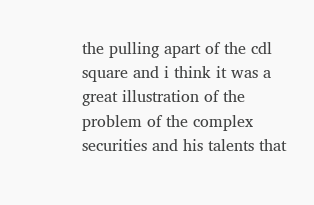the pulling apart of the cdl square and i think it was a great illustration of the problem of the complex securities and his talents that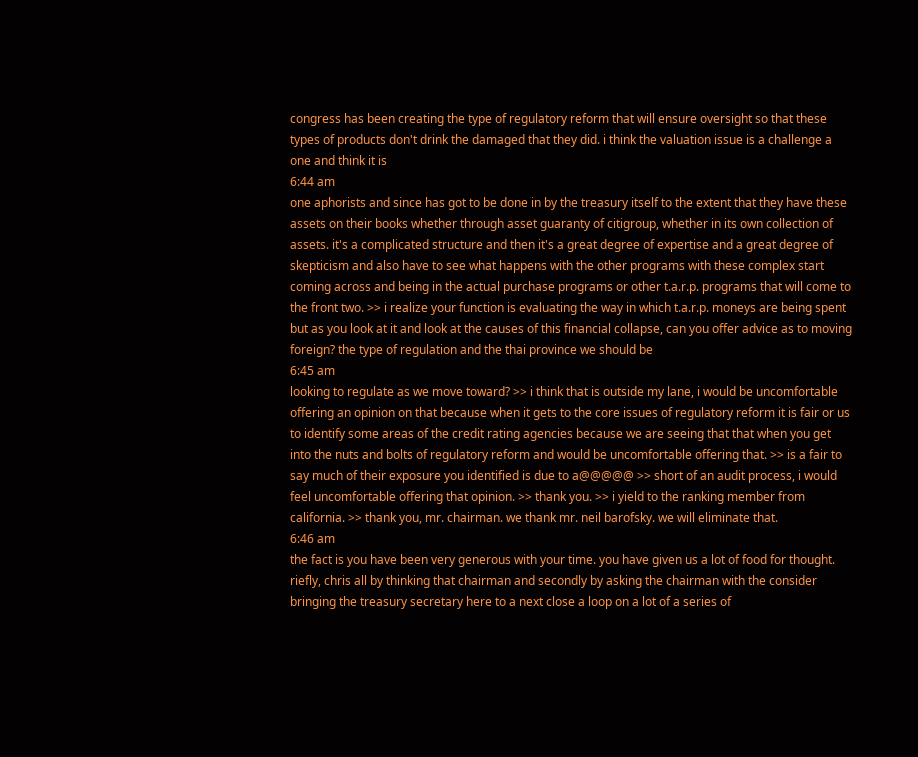congress has been creating the type of regulatory reform that will ensure oversight so that these types of products don't drink the damaged that they did. i think the valuation issue is a challenge a one and think it is
6:44 am
one aphorists and since has got to be done in by the treasury itself to the extent that they have these assets on their books whether through asset guaranty of citigroup, whether in its own collection of assets. it's a complicated structure and then it's a great degree of expertise and a great degree of skepticism and also have to see what happens with the other programs with these complex start coming across and being in the actual purchase programs or other t.a.r.p. programs that will come to the front two. >> i realize your function is evaluating the way in which t.a.r.p. moneys are being spent but as you look at it and look at the causes of this financial collapse, can you offer advice as to moving foreign? the type of regulation and the thai province we should be
6:45 am
looking to regulate as we move toward? >> i think that is outside my lane, i would be uncomfortable offering an opinion on that because when it gets to the core issues of regulatory reform it is fair or us to identify some areas of the credit rating agencies because we are seeing that that when you get into the nuts and bolts of regulatory reform and would be uncomfortable offering that. >> is a fair to say much of their exposure you identified is due to a@@@@@ >> short of an audit process, i would feel uncomfortable offering that opinion. >> thank you. >> i yield to the ranking member from california. >> thank you, mr. chairman. we thank mr. neil barofsky. we will eliminate that.
6:46 am
the fact is you have been very generous with your time. you have given us a lot of food for thought. riefly, chris all by thinking that chairman and secondly by asking the chairman with the consider bringing the treasury secretary here to a next close a loop on a lot of a series of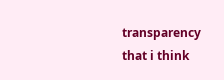transparency that i think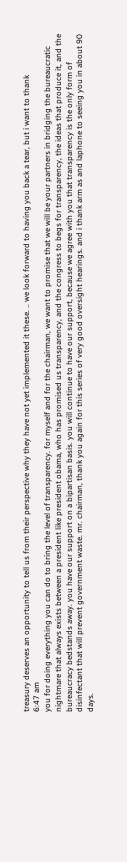treasury deserves an opportunity to tell us from their perspective why they have not yet implemented it these. .. we look forward to having you back a tear, but i want to thank
6:47 am
you for doing everything you can do to bring the level of transparency. for myself and for the chairman, we want to promise that we will be your partners in bridging the bureaucratic nightmare that always exists between a president like president obama, who has promised us transparency, and the congress to begs for transparency, the ideas that produce it, and the bureaucracy bedstands away. you have our support on a bipartisan basis. you will continue to have our support, because we agree with you that transparency is the only form of disinfectant that will prevent government waste. mr. chairman, thank you again for this series of very good oversight hearings. and i thank arm as and laphone to seeing you in about 90 days.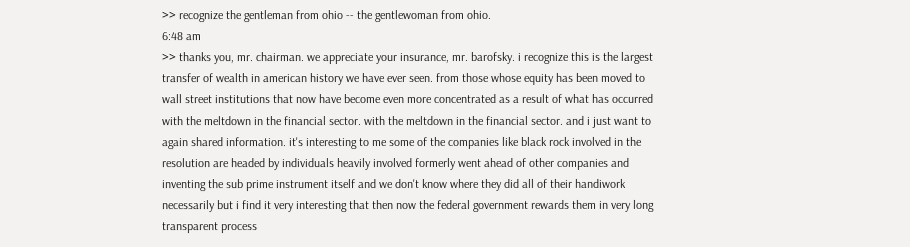>> recognize the gentleman from ohio -- the gentlewoman from ohio.
6:48 am
>> thanks you, mr. chairman. we appreciate your insurance, mr. barofsky. i recognize this is the largest transfer of wealth in american history we have ever seen. from those whose equity has been moved to wall street institutions that now have become even more concentrated as a result of what has occurred with the meltdown in the financial sector. with the meltdown in the financial sector. and i just want to again shared information. it's interesting to me some of the companies like black rock involved in the resolution are headed by individuals heavily involved formerly went ahead of other companies and inventing the sub prime instrument itself and we don't know where they did all of their handiwork necessarily but i find it very interesting that then now the federal government rewards them in very long transparent process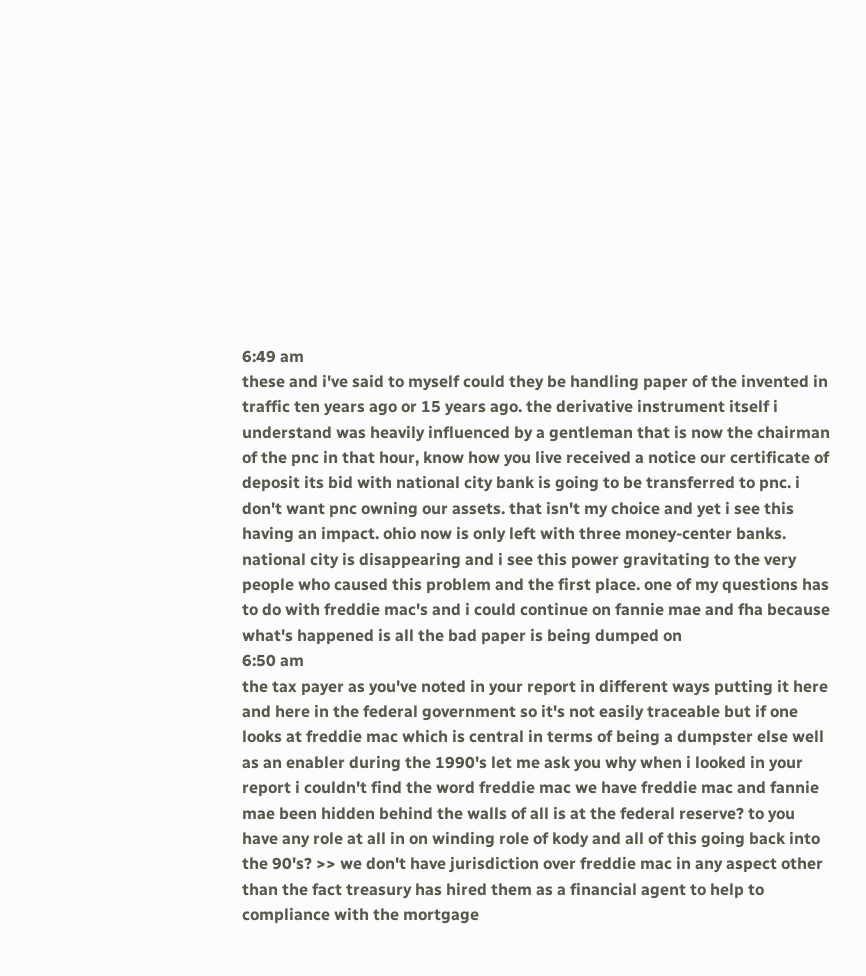6:49 am
these and i've said to myself could they be handling paper of the invented in traffic ten years ago or 15 years ago. the derivative instrument itself i understand was heavily influenced by a gentleman that is now the chairman of the pnc in that hour, know how you live received a notice our certificate of deposit its bid with national city bank is going to be transferred to pnc. i don't want pnc owning our assets. that isn't my choice and yet i see this having an impact. ohio now is only left with three money-center banks. national city is disappearing and i see this power gravitating to the very people who caused this problem and the first place. one of my questions has to do with freddie mac's and i could continue on fannie mae and fha because what's happened is all the bad paper is being dumped on
6:50 am
the tax payer as you've noted in your report in different ways putting it here and here in the federal government so it's not easily traceable but if one looks at freddie mac which is central in terms of being a dumpster else well as an enabler during the 1990's let me ask you why when i looked in your report i couldn't find the word freddie mac we have freddie mac and fannie mae been hidden behind the walls of all is at the federal reserve? to you have any role at all in on winding role of kody and all of this going back into the 90's? >> we don't have jurisdiction over freddie mac in any aspect other than the fact treasury has hired them as a financial agent to help to compliance with the mortgage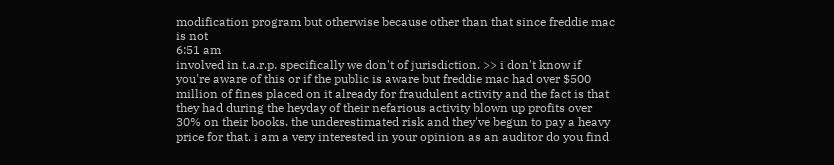modification program but otherwise because other than that since freddie mac is not
6:51 am
involved in t.a.r.p. specifically we don't of jurisdiction. >> i don't know if you're aware of this or if the public is aware but freddie mac had over $500 million of fines placed on it already for fraudulent activity and the fact is that they had during the heyday of their nefarious activity blown up profits over 30% on their books. the underestimated risk and they've begun to pay a heavy price for that. i am a very interested in your opinion as an auditor do you find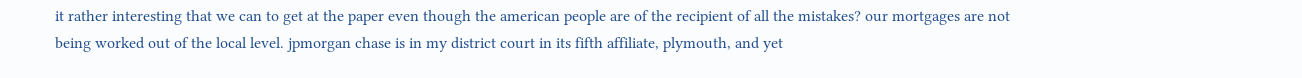it rather interesting that we can to get at the paper even though the american people are of the recipient of all the mistakes? our mortgages are not being worked out of the local level. jpmorgan chase is in my district court in its fifth affiliate, plymouth, and yet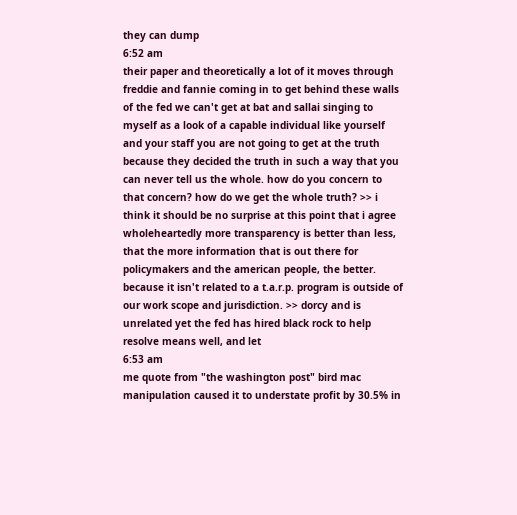they can dump
6:52 am
their paper and theoretically a lot of it moves through freddie and fannie coming in to get behind these walls of the fed we can't get at bat and sallai singing to myself as a look of a capable individual like yourself and your staff you are not going to get at the truth because they decided the truth in such a way that you can never tell us the whole. how do you concern to that concern? how do we get the whole truth? >> i think it should be no surprise at this point that i agree wholeheartedly more transparency is better than less, that the more information that is out there for policymakers and the american people, the better. because it isn't related to a t.a.r.p. program is outside of our work scope and jurisdiction. >> dorcy and is unrelated yet the fed has hired black rock to help resolve means well, and let
6:53 am
me quote from "the washington post" bird mac manipulation caused it to understate profit by 30.5% in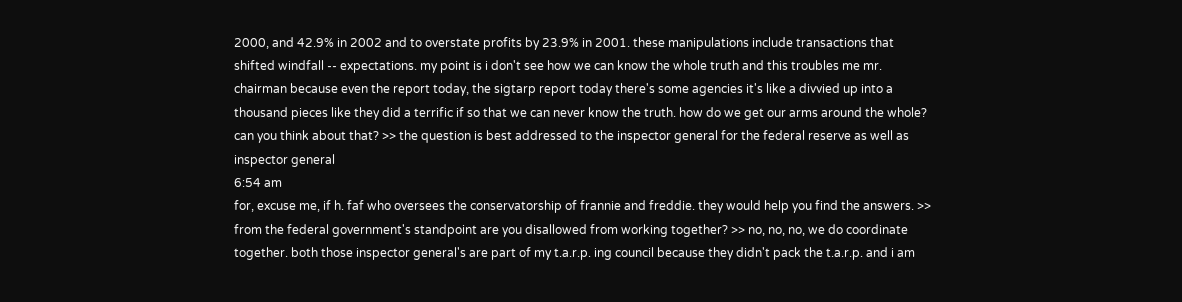2000, and 42.9% in 2002 and to overstate profits by 23.9% in 2001. these manipulations include transactions that shifted windfall -- expectations. my point is i don't see how we can know the whole truth and this troubles me mr. chairman because even the report today, the sigtarp report today there's some agencies it's like a divvied up into a thousand pieces like they did a terrific if so that we can never know the truth. how do we get our arms around the whole? can you think about that? >> the question is best addressed to the inspector general for the federal reserve as well as inspector general
6:54 am
for, excuse me, if h. faf who oversees the conservatorship of frannie and freddie. they would help you find the answers. >> from the federal government's standpoint are you disallowed from working together? >> no, no, no, we do coordinate together. both those inspector general's are part of my t.a.r.p. ing council because they didn't pack the t.a.r.p. and i am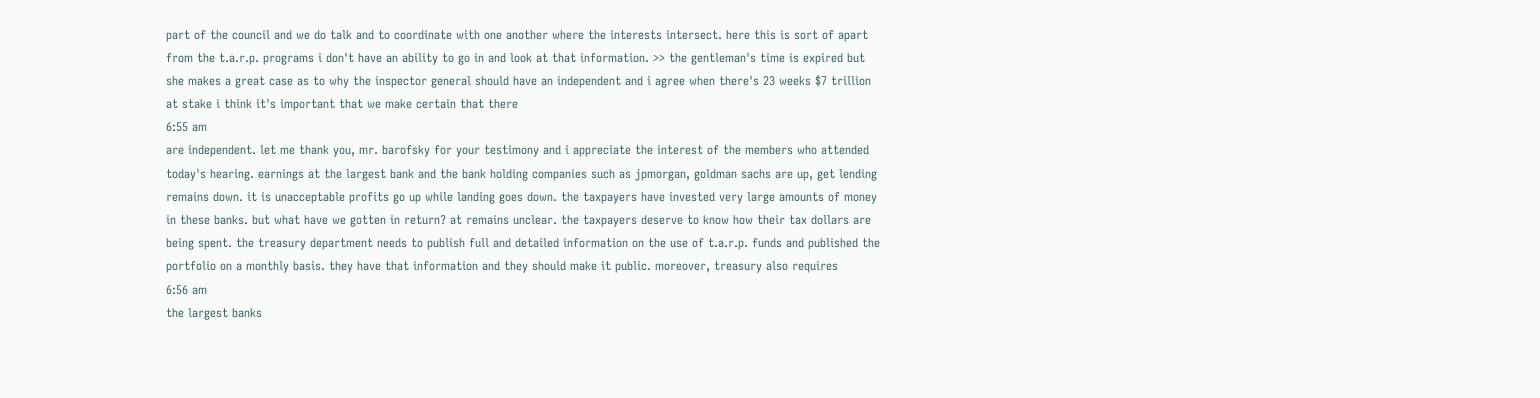part of the council and we do talk and to coordinate with one another where the interests intersect. here this is sort of apart from the t.a.r.p. programs i don't have an ability to go in and look at that information. >> the gentleman's time is expired but she makes a great case as to why the inspector general should have an independent and i agree when there's 23 weeks $7 trillion at stake i think it's important that we make certain that there
6:55 am
are independent. let me thank you, mr. barofsky for your testimony and i appreciate the interest of the members who attended today's hearing. earnings at the largest bank and the bank holding companies such as jpmorgan, goldman sachs are up, get lending remains down. it is unacceptable profits go up while landing goes down. the taxpayers have invested very large amounts of money in these banks. but what have we gotten in return? at remains unclear. the taxpayers deserve to know how their tax dollars are being spent. the treasury department needs to publish full and detailed information on the use of t.a.r.p. funds and published the portfolio on a monthly basis. they have that information and they should make it public. moreover, treasury also requires
6:56 am
the largest banks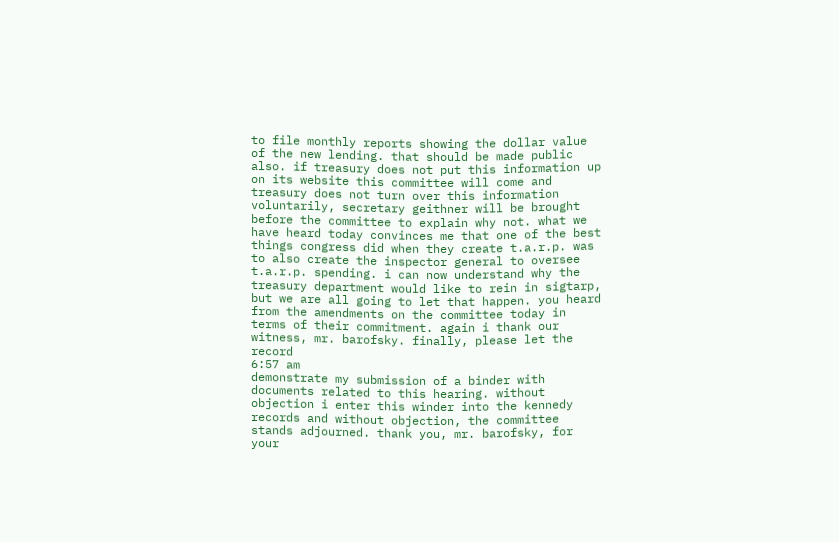to file monthly reports showing the dollar value of the new lending. that should be made public also. if treasury does not put this information up on its website this committee will come and treasury does not turn over this information voluntarily, secretary geithner will be brought before the committee to explain why not. what we have heard today convinces me that one of the best things congress did when they create t.a.r.p. was to also create the inspector general to oversee t.a.r.p. spending. i can now understand why the treasury department would like to rein in sigtarp, but we are all going to let that happen. you heard from the amendments on the committee today in terms of their commitment. again i thank our witness, mr. barofsky. finally, please let the record
6:57 am
demonstrate my submission of a binder with documents related to this hearing. without objection i enter this winder into the kennedy records and without objection, the committee stands adjourned. thank you, mr. barofsky, for your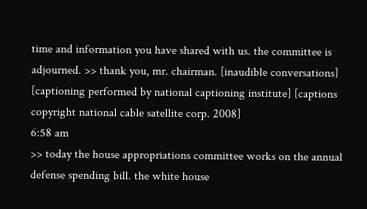time and information you have shared with us. the committee is adjourned. >> thank you, mr. chairman. [inaudible conversations] [captioning performed by national captioning institute] [captions copyright national cable satellite corp. 2008]
6:58 am
>> today the house appropriations committee works on the annual defense spending bill. the white house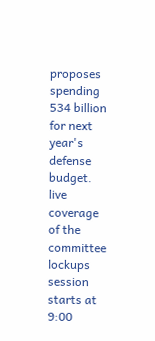proposes spending 534 billion for next year's defense budget. live coverage of the committee lockups session starts at 9:00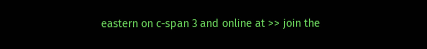eastern on c-span 3 and online at >> join the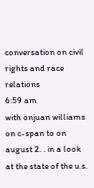conversation on civil rights and race relations
6:59 am
with onjuan williams on c-span to on august 2. . in a look at the state of the u.s.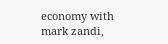economy with mark zandi,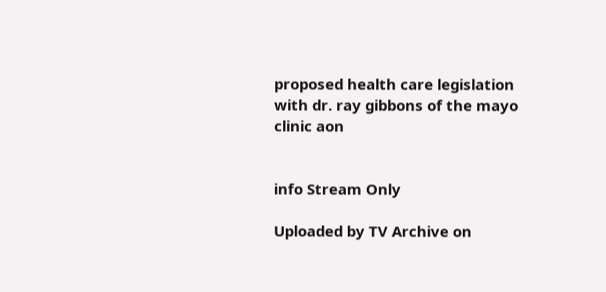proposed health care legislation with dr. ray gibbons of the mayo clinic aon


info Stream Only

Uploaded by TV Archive on